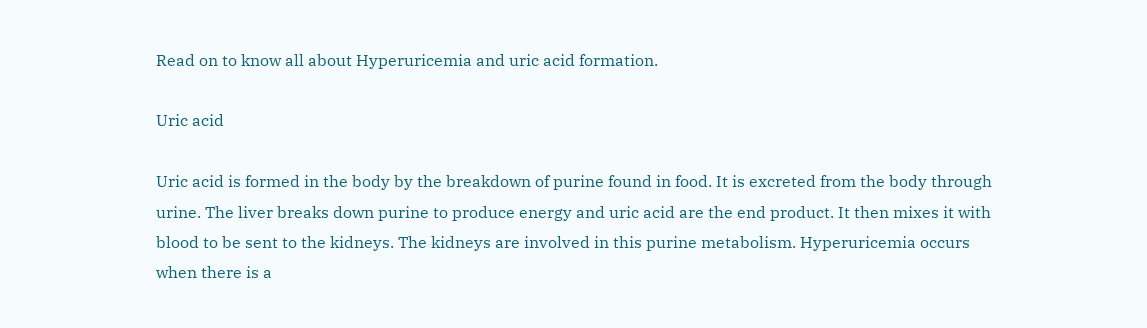Read on to know all about Hyperuricemia and uric acid formation.

Uric acid

Uric acid is formed in the body by the breakdown of purine found in food. It is excreted from the body through urine. The liver breaks down purine to produce energy and uric acid are the end product. It then mixes it with blood to be sent to the kidneys. The kidneys are involved in this purine metabolism. Hyperuricemia occurs when there is a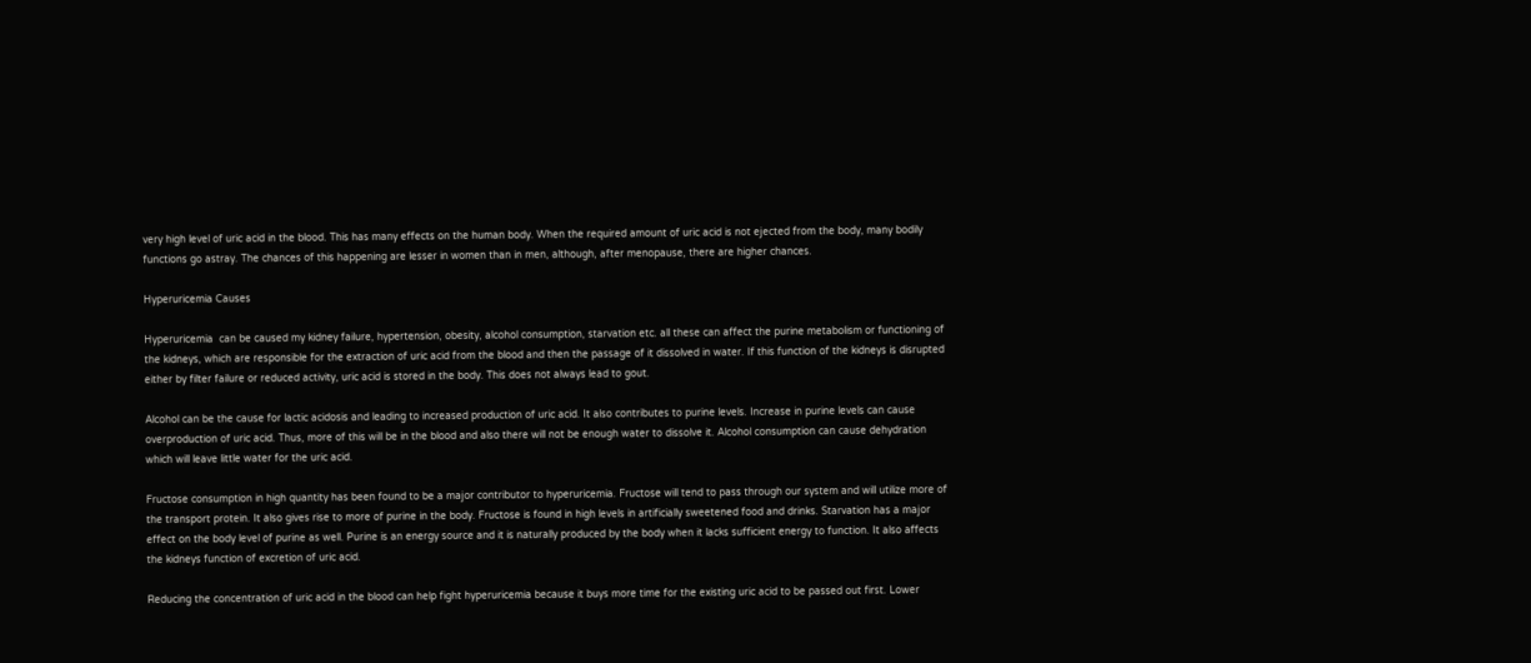very high level of uric acid in the blood. This has many effects on the human body. When the required amount of uric acid is not ejected from the body, many bodily functions go astray. The chances of this happening are lesser in women than in men, although, after menopause, there are higher chances.

Hyperuricemia Causes

Hyperuricemia  can be caused my kidney failure, hypertension, obesity, alcohol consumption, starvation etc. all these can affect the purine metabolism or functioning of the kidneys, which are responsible for the extraction of uric acid from the blood and then the passage of it dissolved in water. If this function of the kidneys is disrupted either by filter failure or reduced activity, uric acid is stored in the body. This does not always lead to gout.

Alcohol can be the cause for lactic acidosis and leading to increased production of uric acid. It also contributes to purine levels. Increase in purine levels can cause overproduction of uric acid. Thus, more of this will be in the blood and also there will not be enough water to dissolve it. Alcohol consumption can cause dehydration which will leave little water for the uric acid.

Fructose consumption in high quantity has been found to be a major contributor to hyperuricemia. Fructose will tend to pass through our system and will utilize more of the transport protein. It also gives rise to more of purine in the body. Fructose is found in high levels in artificially sweetened food and drinks. Starvation has a major effect on the body level of purine as well. Purine is an energy source and it is naturally produced by the body when it lacks sufficient energy to function. It also affects the kidneys function of excretion of uric acid.

Reducing the concentration of uric acid in the blood can help fight hyperuricemia because it buys more time for the existing uric acid to be passed out first. Lower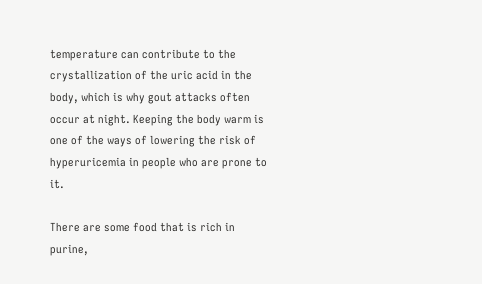temperature can contribute to the crystallization of the uric acid in the body, which is why gout attacks often occur at night. Keeping the body warm is one of the ways of lowering the risk of hyperuricemia in people who are prone to it.

There are some food that is rich in purine,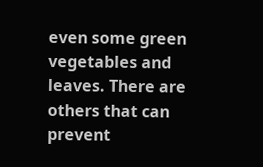even some green vegetables and leaves. There are others that can prevent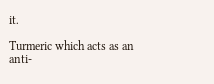it.

Turmeric which acts as an anti-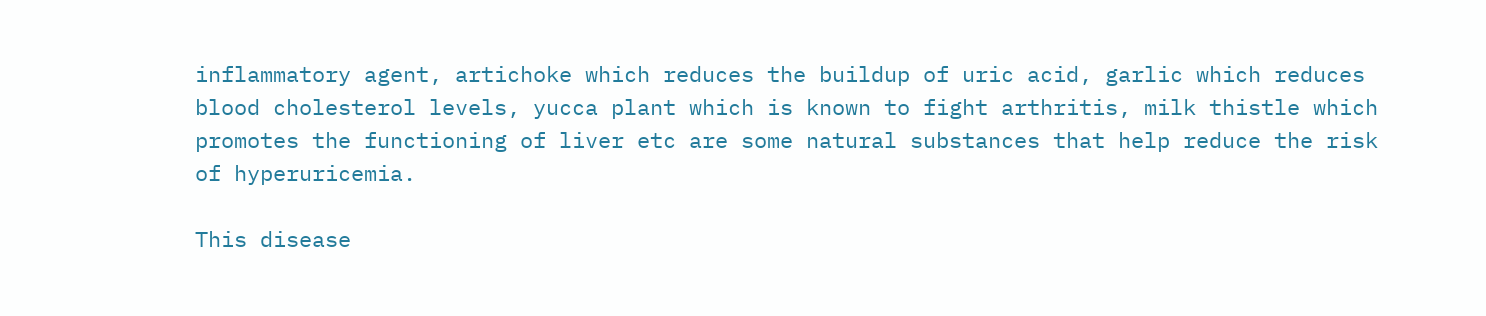inflammatory agent, artichoke which reduces the buildup of uric acid, garlic which reduces blood cholesterol levels, yucca plant which is known to fight arthritis, milk thistle which promotes the functioning of liver etc are some natural substances that help reduce the risk of hyperuricemia.

This disease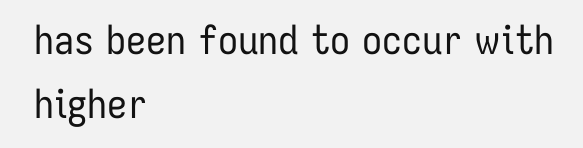has been found to occur with higher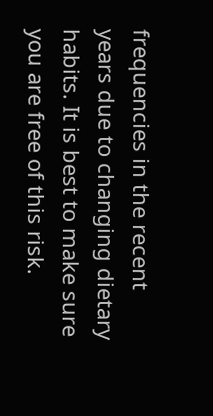frequencies in the recent years due to changing dietary habits. It is best to make sure you are free of this risk.